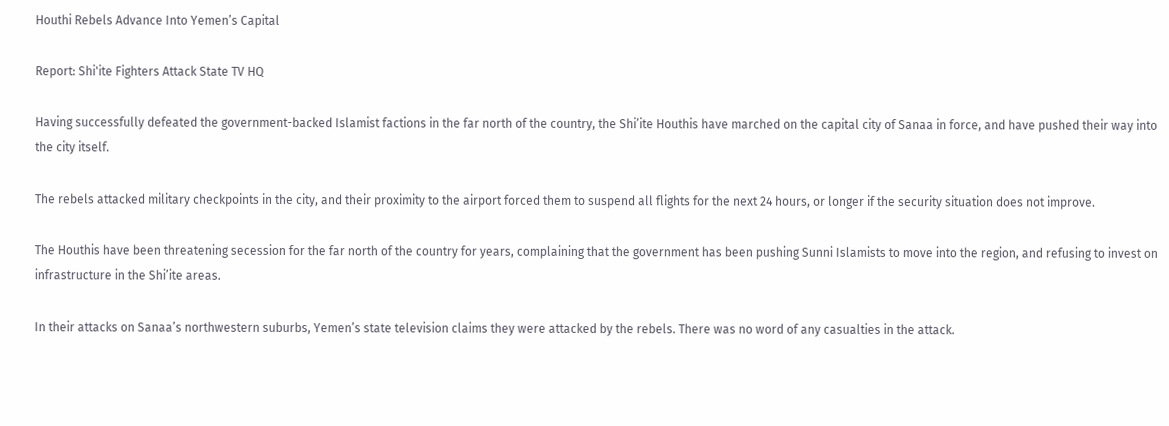Houthi Rebels Advance Into Yemen’s Capital

Report: Shi'ite Fighters Attack State TV HQ

Having successfully defeated the government-backed Islamist factions in the far north of the country, the Shi’ite Houthis have marched on the capital city of Sanaa in force, and have pushed their way into the city itself.

The rebels attacked military checkpoints in the city, and their proximity to the airport forced them to suspend all flights for the next 24 hours, or longer if the security situation does not improve.

The Houthis have been threatening secession for the far north of the country for years, complaining that the government has been pushing Sunni Islamists to move into the region, and refusing to invest on infrastructure in the Shi’ite areas.

In their attacks on Sanaa’s northwestern suburbs, Yemen’s state television claims they were attacked by the rebels. There was no word of any casualties in the attack.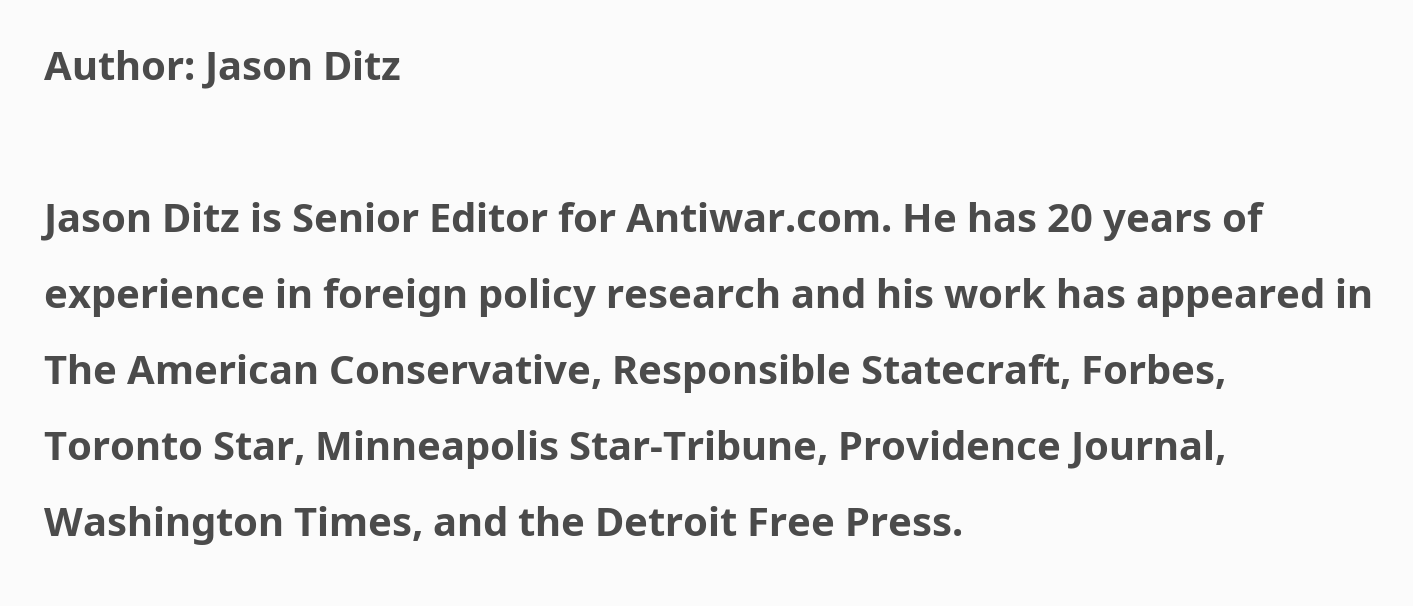Author: Jason Ditz

Jason Ditz is Senior Editor for Antiwar.com. He has 20 years of experience in foreign policy research and his work has appeared in The American Conservative, Responsible Statecraft, Forbes, Toronto Star, Minneapolis Star-Tribune, Providence Journal, Washington Times, and the Detroit Free Press.